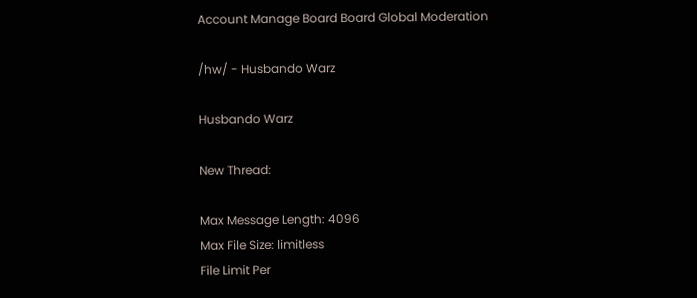Account Manage Board Board Global Moderation

/hw/ - Husbando Warz

Husbando Warz

New Thread:

Max Message Length: 4096
Max File Size: limitless
File Limit Per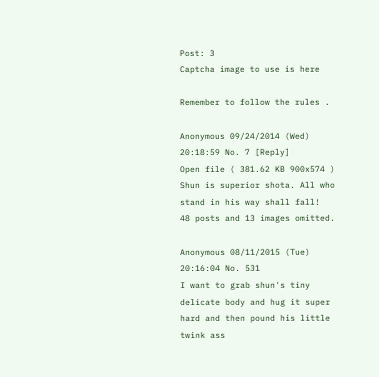Post: 3
Captcha image to use is here

Remember to follow the rules .

Anonymous 09/24/2014 (Wed) 20:18:59 No. 7 [Reply]
Open file ( 381.62 KB 900x574 )
Shun is superior shota. All who stand in his way shall fall!
48 posts and 13 images omitted.

Anonymous 08/11/2015 (Tue) 20:16:04 No. 531
I want to grab shun's tiny delicate body and hug it super hard and then pound his little twink ass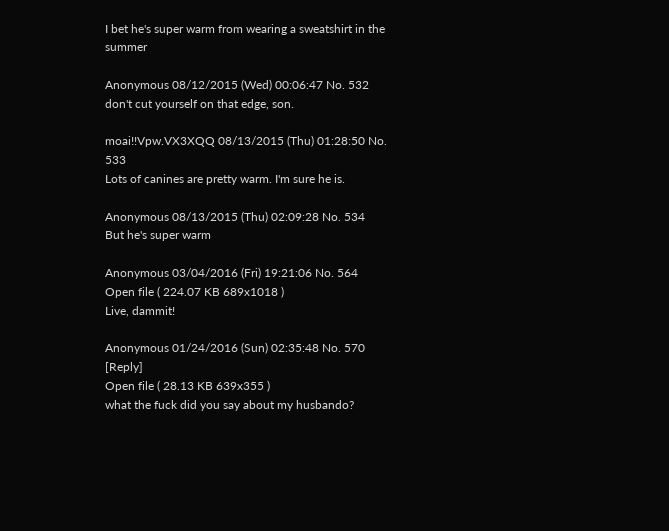I bet he's super warm from wearing a sweatshirt in the summer

Anonymous 08/12/2015 (Wed) 00:06:47 No. 532
don't cut yourself on that edge, son.

moai!!Vpw.VX3XQQ 08/13/2015 (Thu) 01:28:50 No. 533
Lots of canines are pretty warm. I'm sure he is.

Anonymous 08/13/2015 (Thu) 02:09:28 No. 534
But he's super warm

Anonymous 03/04/2016 (Fri) 19:21:06 No. 564
Open file ( 224.07 KB 689x1018 )
Live, dammit!

Anonymous 01/24/2016 (Sun) 02:35:48 No. 570 [Reply]
Open file ( 28.13 KB 639x355 )
what the fuck did you say about my husbando?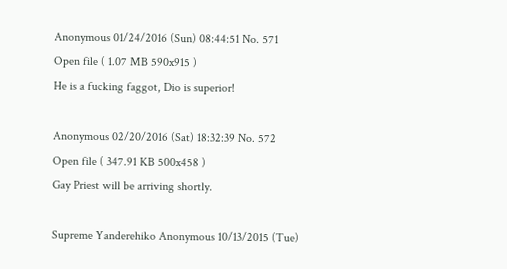Anonymous 01/24/2016 (Sun) 08:44:51 No. 571
Open file ( 1.07 MB 590x915 )
He is a fucking faggot, Dio is superior!

Anonymous 02/20/2016 (Sat) 18:32:39 No. 572
Open file ( 347.91 KB 500x458 )
Gay Priest will be arriving shortly.

Supreme Yanderehiko Anonymous 10/13/2015 (Tue)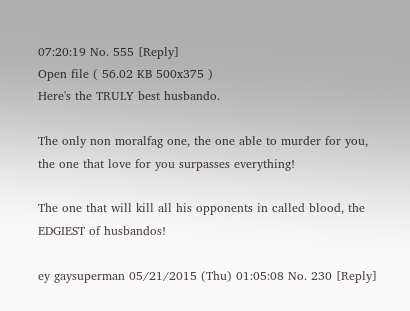07:20:19 No. 555 [Reply]
Open file ( 56.02 KB 500x375 )
Here's the TRULY best husbando.

The only non moralfag one, the one able to murder for you, the one that love for you surpasses everything!

The one that will kill all his opponents in called blood, the EDGIEST of husbandos!

ey gaysuperman 05/21/2015 (Thu) 01:05:08 No. 230 [Reply]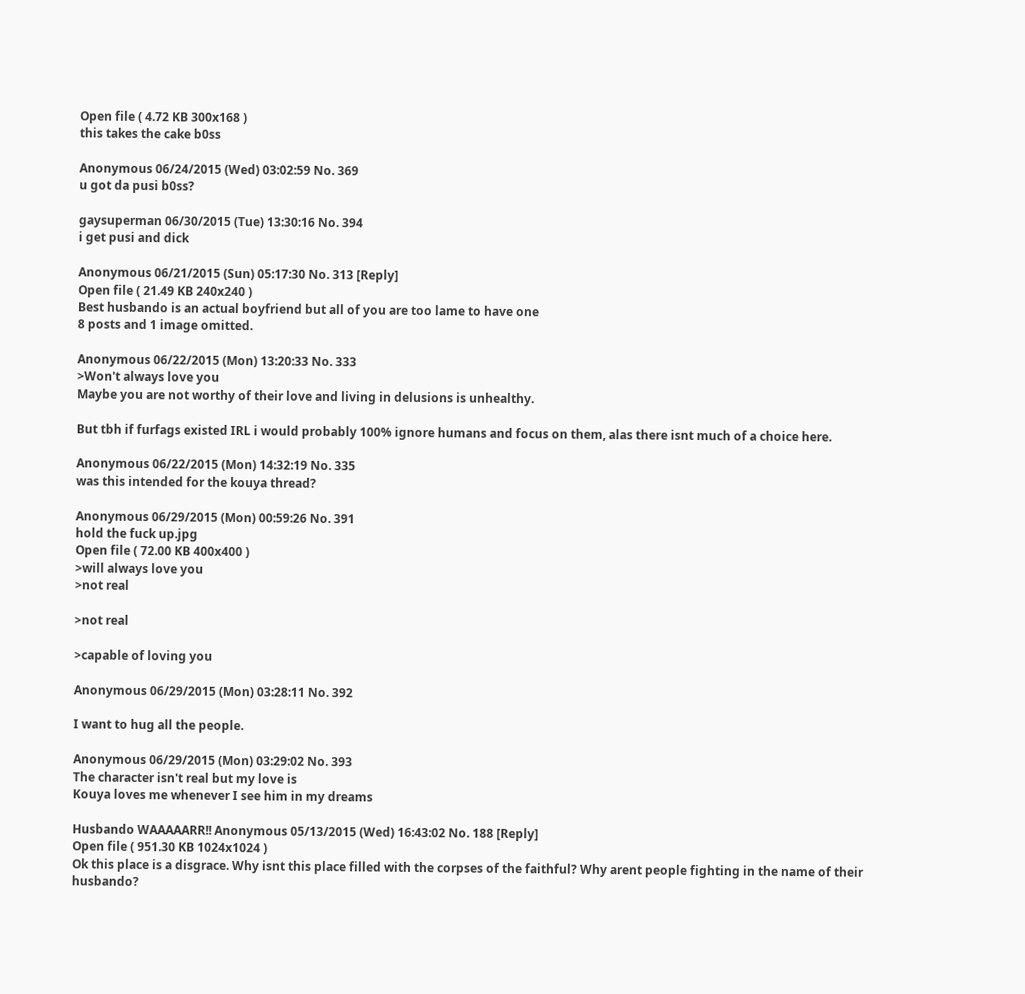Open file ( 4.72 KB 300x168 )
this takes the cake b0ss

Anonymous 06/24/2015 (Wed) 03:02:59 No. 369
u got da pusi b0ss?

gaysuperman 06/30/2015 (Tue) 13:30:16 No. 394
i get pusi and dick

Anonymous 06/21/2015 (Sun) 05:17:30 No. 313 [Reply]
Open file ( 21.49 KB 240x240 )
Best husbando is an actual boyfriend but all of you are too lame to have one
8 posts and 1 image omitted.

Anonymous 06/22/2015 (Mon) 13:20:33 No. 333
>Won't always love you
Maybe you are not worthy of their love and living in delusions is unhealthy.

But tbh if furfags existed IRL i would probably 100% ignore humans and focus on them, alas there isnt much of a choice here.

Anonymous 06/22/2015 (Mon) 14:32:19 No. 335
was this intended for the kouya thread?

Anonymous 06/29/2015 (Mon) 00:59:26 No. 391
hold the fuck up.jpg
Open file ( 72.00 KB 400x400 )
>will always love you
>not real

>not real

>capable of loving you

Anonymous 06/29/2015 (Mon) 03:28:11 No. 392

I want to hug all the people.

Anonymous 06/29/2015 (Mon) 03:29:02 No. 393
The character isn't real but my love is
Kouya loves me whenever I see him in my dreams

Husbando WAAAAARR!! Anonymous 05/13/2015 (Wed) 16:43:02 No. 188 [Reply]
Open file ( 951.30 KB 1024x1024 )
Ok this place is a disgrace. Why isnt this place filled with the corpses of the faithful? Why arent people fighting in the name of their husbando?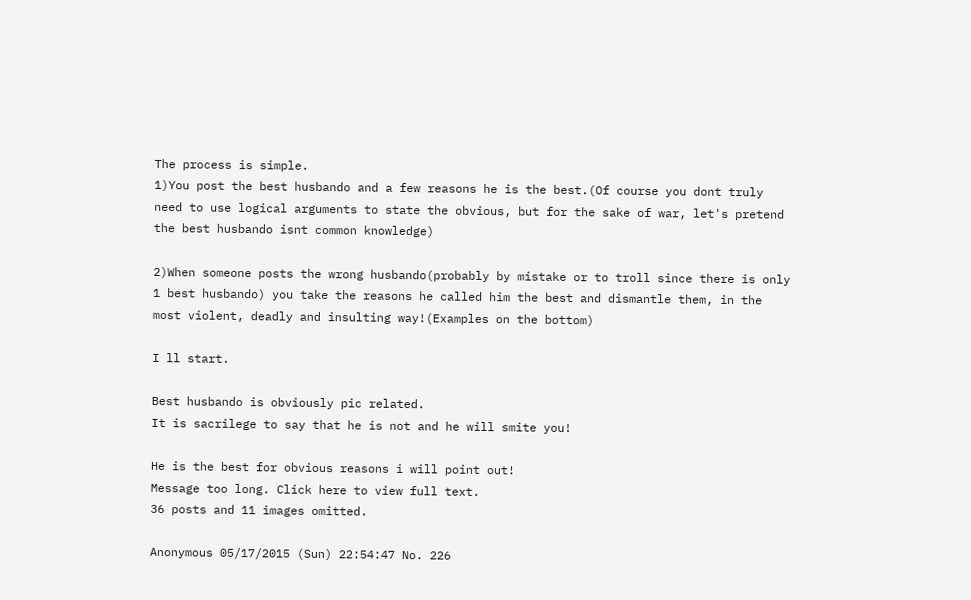The process is simple.
1)You post the best husbando and a few reasons he is the best.(Of course you dont truly need to use logical arguments to state the obvious, but for the sake of war, let's pretend the best husbando isnt common knowledge)

2)When someone posts the wrong husbando(probably by mistake or to troll since there is only 1 best husbando) you take the reasons he called him the best and dismantle them, in the most violent, deadly and insulting way!(Examples on the bottom)

I ll start.

Best husbando is obviously pic related.
It is sacrilege to say that he is not and he will smite you!

He is the best for obvious reasons i will point out!
Message too long. Click here to view full text.
36 posts and 11 images omitted.

Anonymous 05/17/2015 (Sun) 22:54:47 No. 226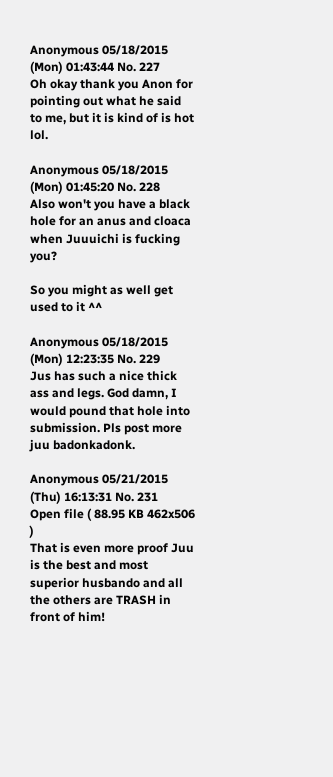Anonymous 05/18/2015 (Mon) 01:43:44 No. 227
Oh okay thank you Anon for pointing out what he said to me, but it is kind of is hot lol.

Anonymous 05/18/2015 (Mon) 01:45:20 No. 228
Also won't you have a black hole for an anus and cloaca when Juuuichi is fucking you?

So you might as well get used to it ^^

Anonymous 05/18/2015 (Mon) 12:23:35 No. 229
Jus has such a nice thick ass and legs. God damn, I would pound that hole into submission. Pls post more juu badonkadonk.

Anonymous 05/21/2015 (Thu) 16:13:31 No. 231
Open file ( 88.95 KB 462x506 )
That is even more proof Juu is the best and most superior husbando and all the others are TRASH in front of him!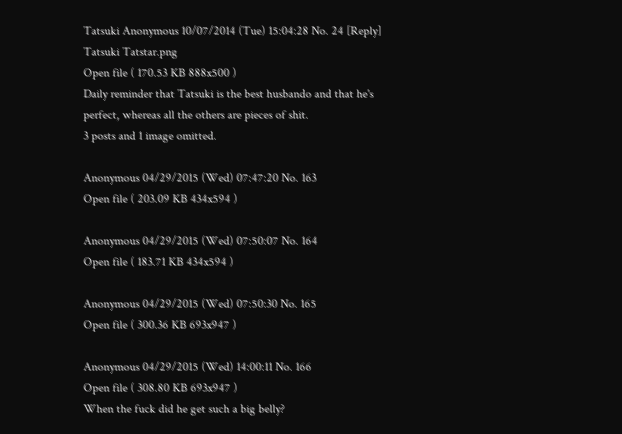Tatsuki Anonymous 10/07/2014 (Tue) 15:04:28 No. 24 [Reply]
Tatsuki Tatstar.png
Open file ( 170.53 KB 888x500 )
Daily reminder that Tatsuki is the best husbando and that he's perfect, whereas all the others are pieces of shit.
3 posts and 1 image omitted.

Anonymous 04/29/2015 (Wed) 07:47:20 No. 163
Open file ( 203.09 KB 434x594 )

Anonymous 04/29/2015 (Wed) 07:50:07 No. 164
Open file ( 183.71 KB 434x594 )

Anonymous 04/29/2015 (Wed) 07:50:30 No. 165
Open file ( 300.36 KB 693x947 )

Anonymous 04/29/2015 (Wed) 14:00:11 No. 166
Open file ( 308.80 KB 693x947 )
When the fuck did he get such a big belly?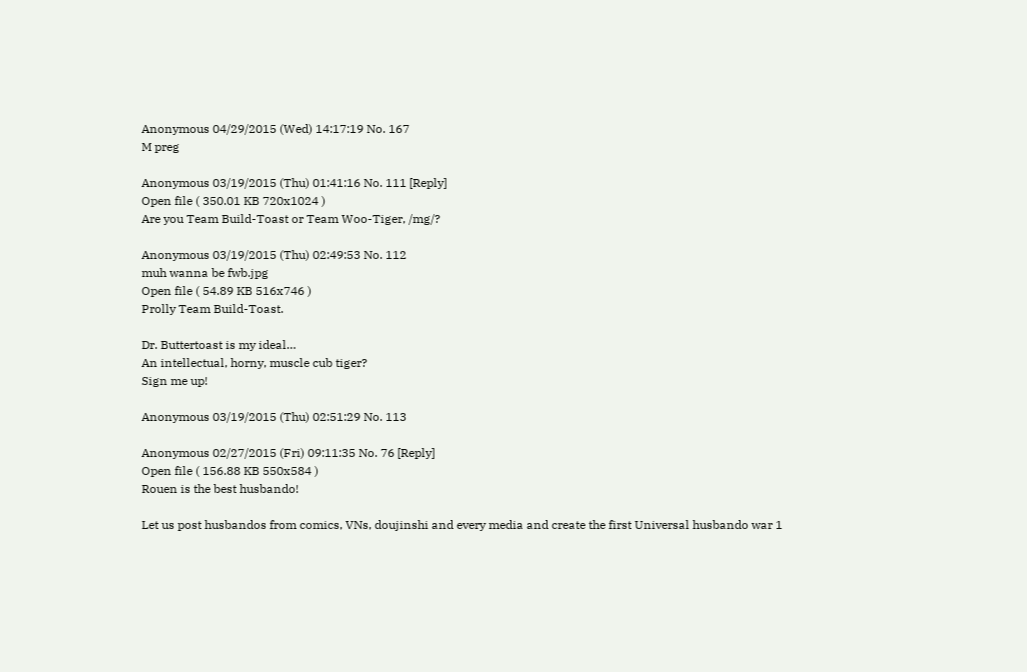Anonymous 04/29/2015 (Wed) 14:17:19 No. 167
M preg

Anonymous 03/19/2015 (Thu) 01:41:16 No. 111 [Reply]
Open file ( 350.01 KB 720x1024 )
Are you Team Build-Toast or Team Woo-Tiger, /mg/?

Anonymous 03/19/2015 (Thu) 02:49:53 No. 112
muh wanna be fwb.jpg
Open file ( 54.89 KB 516x746 )
Prolly Team Build-Toast.

Dr. Buttertoast is my ideal…
An intellectual, horny, muscle cub tiger?
Sign me up!

Anonymous 03/19/2015 (Thu) 02:51:29 No. 113

Anonymous 02/27/2015 (Fri) 09:11:35 No. 76 [Reply]
Open file ( 156.88 KB 550x584 )
Rouen is the best husbando!

Let us post husbandos from comics, VNs, doujinshi and every media and create the first Universal husbando war 1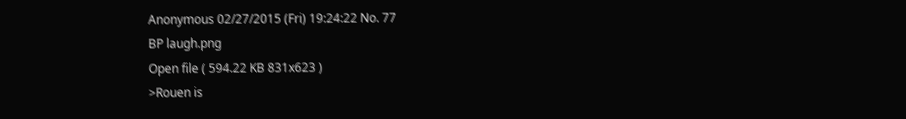Anonymous 02/27/2015 (Fri) 19:24:22 No. 77
BP laugh.png
Open file ( 594.22 KB 831x623 )
>Rouen is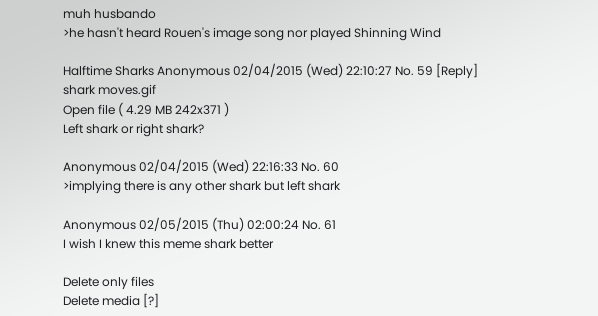muh husbando
>he hasn't heard Rouen's image song nor played Shinning Wind

Halftime Sharks Anonymous 02/04/2015 (Wed) 22:10:27 No. 59 [Reply]
shark moves.gif
Open file ( 4.29 MB 242x371 )
Left shark or right shark?

Anonymous 02/04/2015 (Wed) 22:16:33 No. 60
>implying there is any other shark but left shark

Anonymous 02/05/2015 (Thu) 02:00:24 No. 61
I wish I knew this meme shark better

Delete only files
Delete media [?]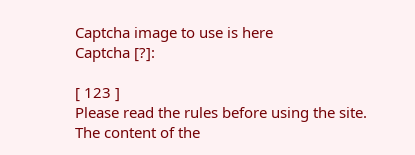Captcha image to use is here
Captcha [?]:

[ 123 ]
Please read the rules before using the site. The content of the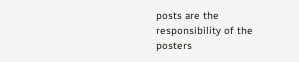posts are the responsibility of the posters